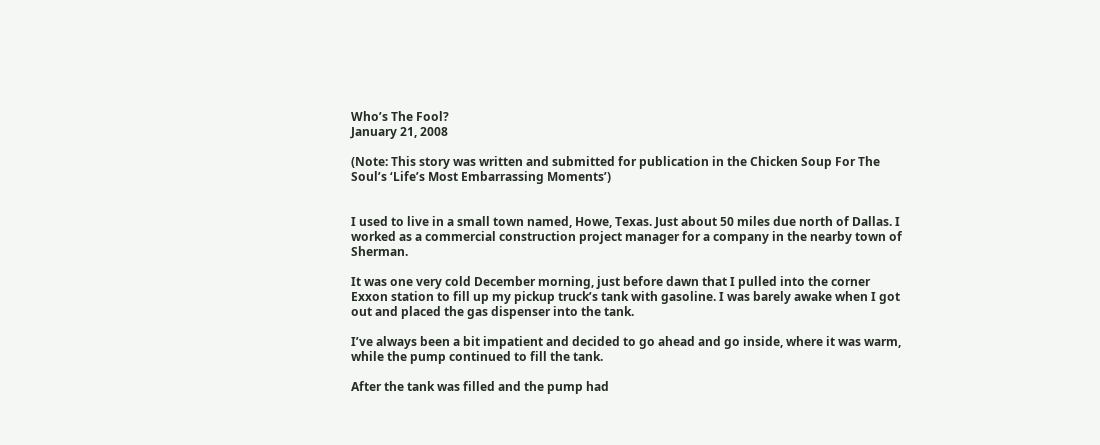Who’s The Fool?
January 21, 2008

(Note: This story was written and submitted for publication in the Chicken Soup For The Soul’s ‘Life’s Most Embarrassing Moments’)


I used to live in a small town named, Howe, Texas. Just about 50 miles due north of Dallas. I worked as a commercial construction project manager for a company in the nearby town of Sherman.

It was one very cold December morning, just before dawn that I pulled into the corner Exxon station to fill up my pickup truck’s tank with gasoline. I was barely awake when I got out and placed the gas dispenser into the tank.

I’ve always been a bit impatient and decided to go ahead and go inside, where it was warm, while the pump continued to fill the tank.

After the tank was filled and the pump had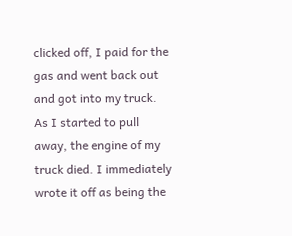clicked off, I paid for the gas and went back out and got into my truck. As I started to pull away, the engine of my truck died. I immediately wrote it off as being the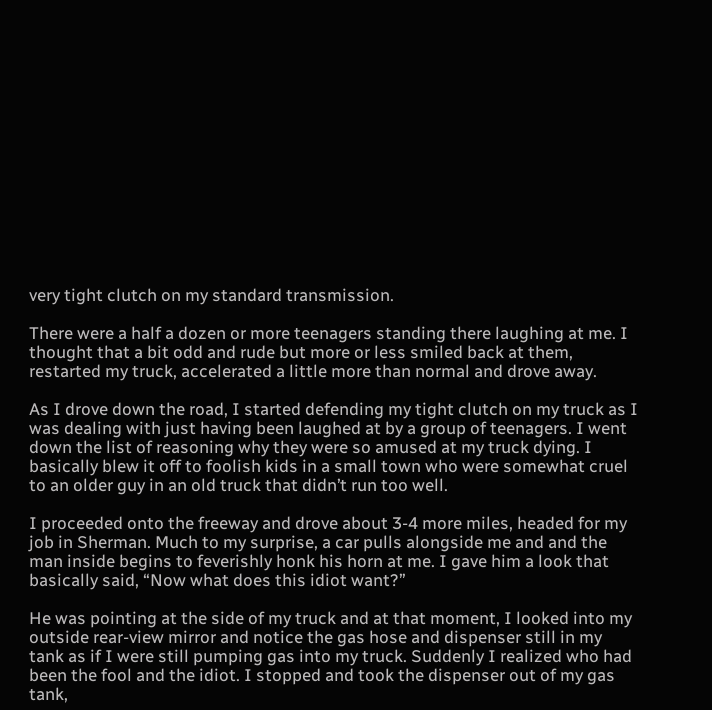very tight clutch on my standard transmission.

There were a half a dozen or more teenagers standing there laughing at me. I thought that a bit odd and rude but more or less smiled back at them, restarted my truck, accelerated a little more than normal and drove away.

As I drove down the road, I started defending my tight clutch on my truck as I was dealing with just having been laughed at by a group of teenagers. I went down the list of reasoning why they were so amused at my truck dying. I basically blew it off to foolish kids in a small town who were somewhat cruel to an older guy in an old truck that didn’t run too well.

I proceeded onto the freeway and drove about 3-4 more miles, headed for my job in Sherman. Much to my surprise, a car pulls alongside me and and the man inside begins to feverishly honk his horn at me. I gave him a look that basically said, “Now what does this idiot want?”

He was pointing at the side of my truck and at that moment, I looked into my outside rear-view mirror and notice the gas hose and dispenser still in my tank as if I were still pumping gas into my truck. Suddenly I realized who had been the fool and the idiot. I stopped and took the dispenser out of my gas tank,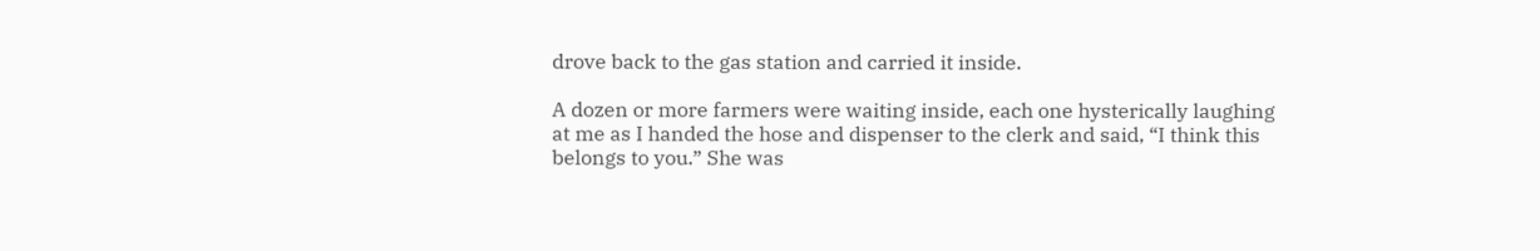drove back to the gas station and carried it inside.

A dozen or more farmers were waiting inside, each one hysterically laughing at me as I handed the hose and dispenser to the clerk and said, “I think this belongs to you.” She was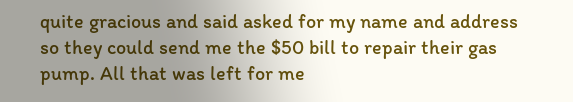quite gracious and said asked for my name and address so they could send me the $50 bill to repair their gas pump. All that was left for me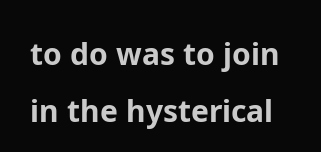to do was to join in the hysterical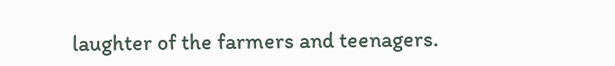laughter of the farmers and teenagers.